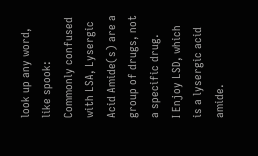look up any word, like spook:
Commonly confused with LSA, Lysergic Acid Amide(s) are a group of drugs, not a specific drug.
I Enjoy LSD, which is a lysergic acid amide.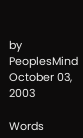by PeoplesMind October 03, 2003

Words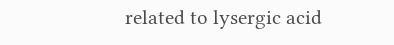related to lysergic acid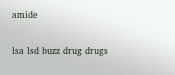amide

lsa lsd buzz drug drugs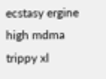ecstasy ergine high mdma trippy xl